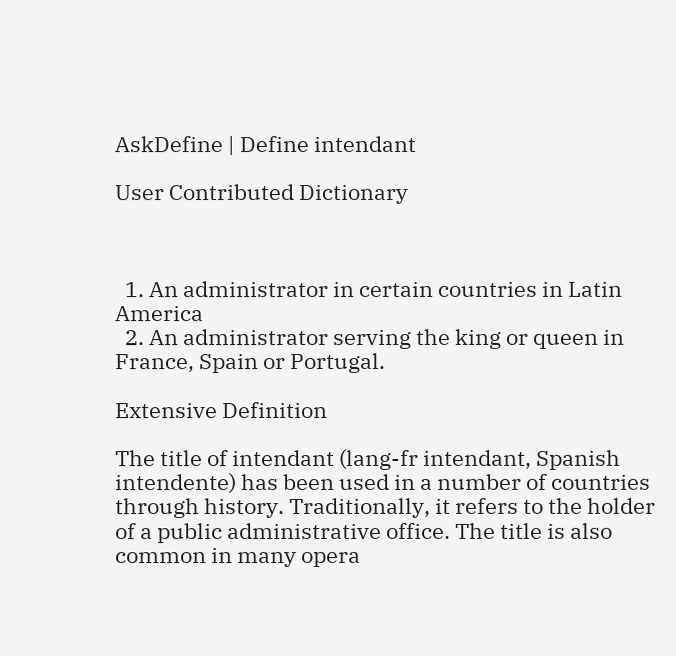AskDefine | Define intendant

User Contributed Dictionary



  1. An administrator in certain countries in Latin America
  2. An administrator serving the king or queen in France, Spain or Portugal.

Extensive Definition

The title of intendant (lang-fr intendant, Spanish intendente) has been used in a number of countries through history. Traditionally, it refers to the holder of a public administrative office. The title is also common in many opera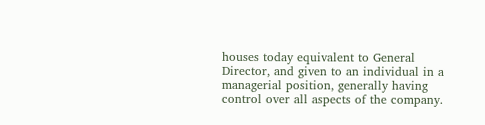houses today equivalent to General Director, and given to an individual in a managerial position, generally having control over all aspects of the company.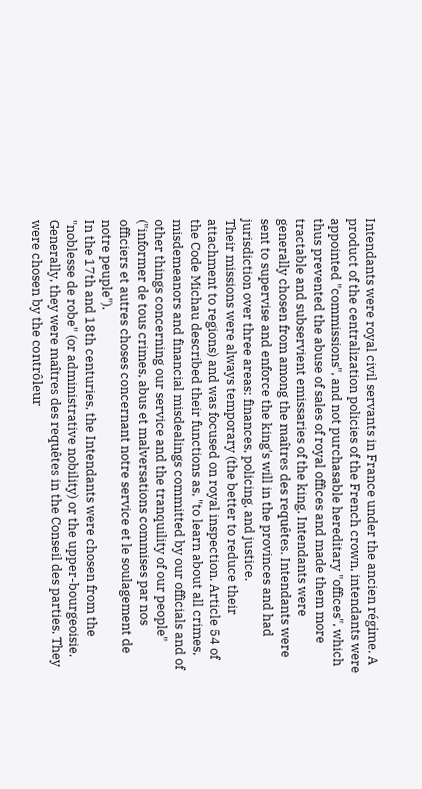Intendants were royal civil servants in France under the ancien régime. A product of the centralization policies of the French crown, intendants were appointed "commissions", and not purchasable hereditary "offices", which thus prevented the abuse of sales of royal offices and made them more tractable and subservient emissaries of the king. Intendants were generally chosen from among the maîtres des requêtes. Intendants were sent to supervise and enforce the king's will in the provinces and had jurisdiction over three areas: finances, policing, and justice.
Their missions were always temporary (the better to reduce their attachment to regions) and was focused on royal inspection. Article 54 of the Code Michau described their functions as, "to learn about all crimes, misdemeanors and financial misdealings committed by our officials and of other things concerning our service and the tranquility of our people" ("informer de tous crimes, abus et malversations commises par nos officiers et autres choses concernant notre service et le soulagement de notre peuple").
In the 17th and 18th centuries, the Intendants were chosen from the "noblesse de robe" (or administrative nobility) or the upper-bourgeoisie. Generally, they were maîtres des requêtes in the Conseil des parties. They were chosen by the contrôleur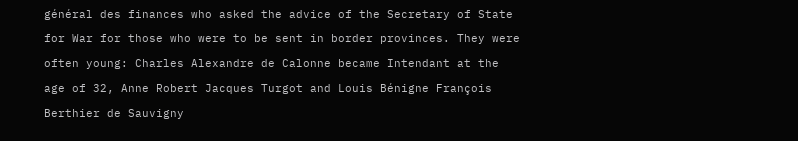général des finances who asked the advice of the Secretary of State for War for those who were to be sent in border provinces. They were often young: Charles Alexandre de Calonne became Intendant at the age of 32, Anne Robert Jacques Turgot and Louis Bénigne François Berthier de Sauvigny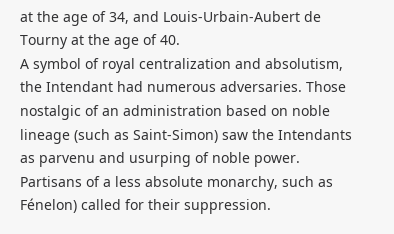at the age of 34, and Louis-Urbain-Aubert de Tourny at the age of 40.
A symbol of royal centralization and absolutism, the Intendant had numerous adversaries. Those nostalgic of an administration based on noble lineage (such as Saint-Simon) saw the Intendants as parvenu and usurping of noble power. Partisans of a less absolute monarchy, such as Fénelon) called for their suppression.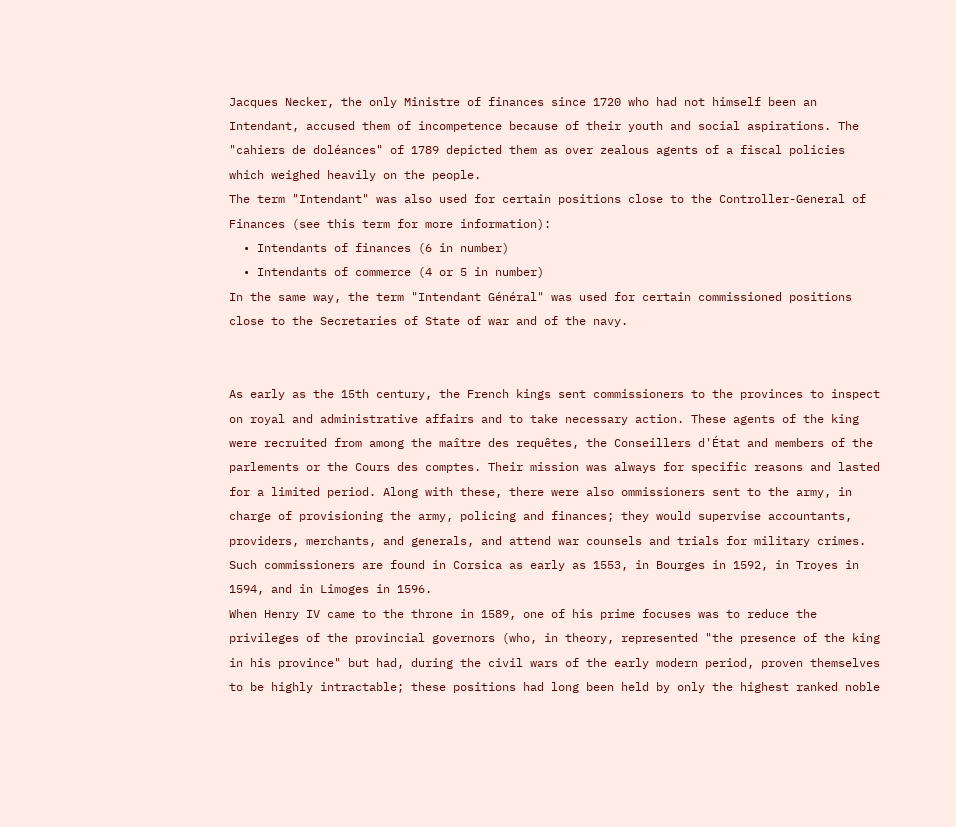Jacques Necker, the only Ministre of finances since 1720 who had not himself been an Intendant, accused them of incompetence because of their youth and social aspirations. The "cahiers de doléances" of 1789 depicted them as over zealous agents of a fiscal policies which weighed heavily on the people.
The term "Intendant" was also used for certain positions close to the Controller-General of Finances (see this term for more information):
  • Intendants of finances (6 in number)
  • Intendants of commerce (4 or 5 in number)
In the same way, the term "Intendant Général" was used for certain commissioned positions close to the Secretaries of State of war and of the navy.


As early as the 15th century, the French kings sent commissioners to the provinces to inspect on royal and administrative affairs and to take necessary action. These agents of the king were recruited from among the maître des requêtes, the Conseillers d'État and members of the parlements or the Cours des comptes. Their mission was always for specific reasons and lasted for a limited period. Along with these, there were also ommissioners sent to the army, in charge of provisioning the army, policing and finances; they would supervise accountants, providers, merchants, and generals, and attend war counsels and trials for military crimes. Such commissioners are found in Corsica as early as 1553, in Bourges in 1592, in Troyes in 1594, and in Limoges in 1596.
When Henry IV came to the throne in 1589, one of his prime focuses was to reduce the privileges of the provincial governors (who, in theory, represented "the presence of the king in his province" but had, during the civil wars of the early modern period, proven themselves to be highly intractable; these positions had long been held by only the highest ranked noble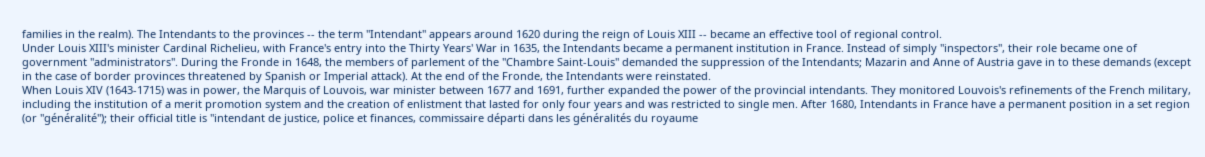families in the realm). The Intendants to the provinces -- the term "Intendant" appears around 1620 during the reign of Louis XIII -- became an effective tool of regional control.
Under Louis XIII's minister Cardinal Richelieu, with France's entry into the Thirty Years' War in 1635, the Intendants became a permanent institution in France. Instead of simply "inspectors", their role became one of government "administrators". During the Fronde in 1648, the members of parlement of the "Chambre Saint-Louis" demanded the suppression of the Intendants; Mazarin and Anne of Austria gave in to these demands (except in the case of border provinces threatened by Spanish or Imperial attack). At the end of the Fronde, the Intendants were reinstated.
When Louis XIV (1643-1715) was in power, the Marquis of Louvois, war minister between 1677 and 1691, further expanded the power of the provincial intendants. They monitored Louvois's refinements of the French military, including the institution of a merit promotion system and the creation of enlistment that lasted for only four years and was restricted to single men. After 1680, Intendants in France have a permanent position in a set region (or "généralité"); their official title is "intendant de justice, police et finances, commissaire départi dans les généralités du royaume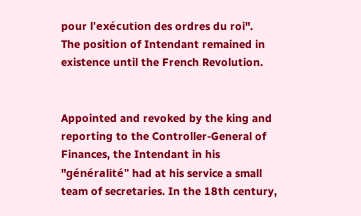pour l'exécution des ordres du roi".
The position of Intendant remained in existence until the French Revolution.


Appointed and revoked by the king and reporting to the Controller-General of Finances, the Intendant in his "généralité" had at his service a small team of secretaries. In the 18th century,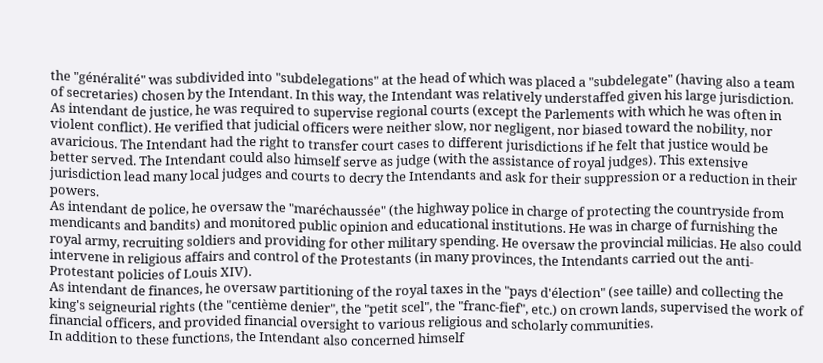the "généralité" was subdivided into "subdelegations" at the head of which was placed a "subdelegate" (having also a team of secretaries) chosen by the Intendant. In this way, the Intendant was relatively understaffed given his large jurisdiction.
As intendant de justice, he was required to supervise regional courts (except the Parlements with which he was often in violent conflict). He verified that judicial officers were neither slow, nor negligent, nor biased toward the nobility, nor avaricious. The Intendant had the right to transfer court cases to different jurisdictions if he felt that justice would be better served. The Intendant could also himself serve as judge (with the assistance of royal judges). This extensive jurisdiction lead many local judges and courts to decry the Intendants and ask for their suppression or a reduction in their powers.
As intendant de police, he oversaw the "maréchaussée" (the highway police in charge of protecting the countryside from mendicants and bandits) and monitored public opinion and educational institutions. He was in charge of furnishing the royal army, recruiting soldiers and providing for other military spending. He oversaw the provincial milicias. He also could intervene in religious affairs and control of the Protestants (in many provinces, the Intendants carried out the anti-Protestant policies of Louis XIV).
As intendant de finances, he oversaw partitioning of the royal taxes in the "pays d'élection" (see taille) and collecting the king's seigneurial rights (the "centième denier", the "petit scel", the "franc-fief", etc.) on crown lands, supervised the work of financial officers, and provided financial oversight to various religious and scholarly communities.
In addition to these functions, the Intendant also concerned himself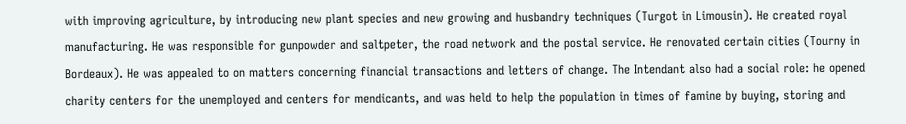with improving agriculture, by introducing new plant species and new growing and husbandry techniques (Turgot in Limousin). He created royal manufacturing. He was responsible for gunpowder and saltpeter, the road network and the postal service. He renovated certain cities (Tourny in Bordeaux). He was appealed to on matters concerning financial transactions and letters of change. The Intendant also had a social role: he opened charity centers for the unemployed and centers for mendicants, and was held to help the population in times of famine by buying, storing and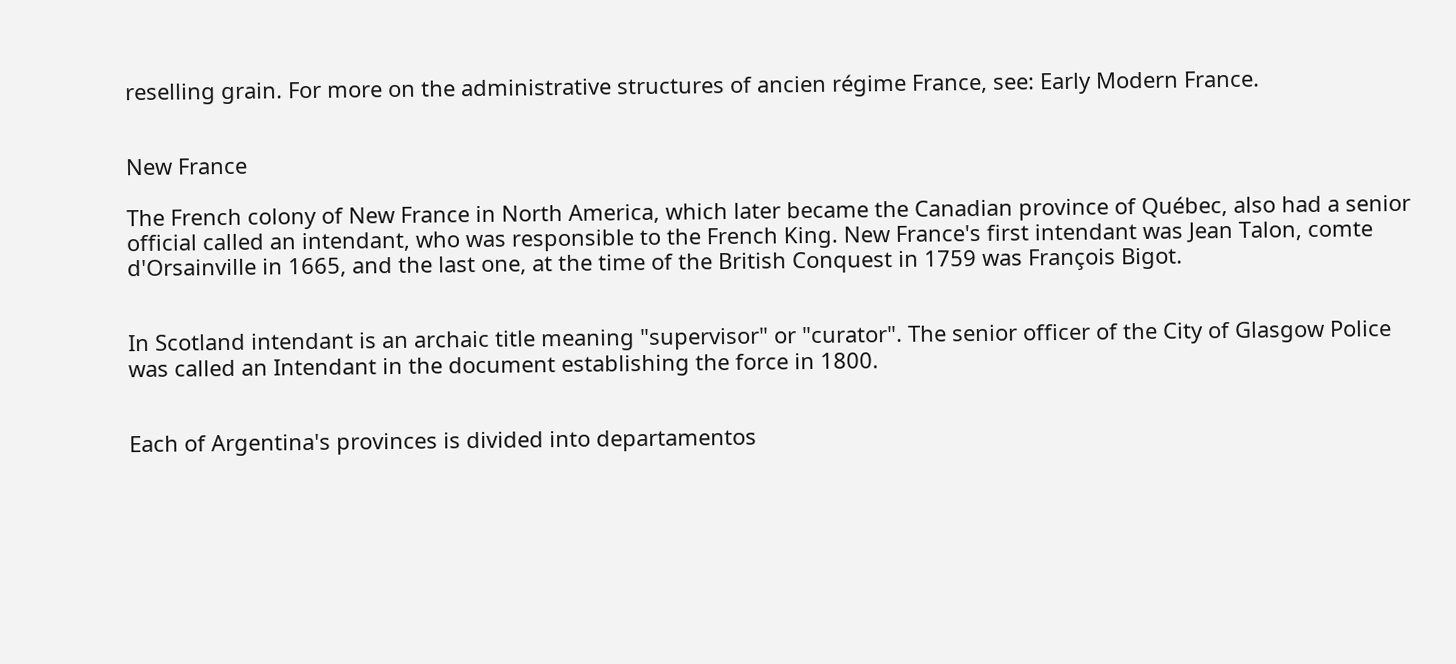reselling grain. For more on the administrative structures of ancien régime France, see: Early Modern France.


New France

The French colony of New France in North America, which later became the Canadian province of Québec, also had a senior official called an intendant, who was responsible to the French King. New France's first intendant was Jean Talon, comte d'Orsainville in 1665, and the last one, at the time of the British Conquest in 1759 was François Bigot.


In Scotland intendant is an archaic title meaning "supervisor" or "curator". The senior officer of the City of Glasgow Police was called an Intendant in the document establishing the force in 1800.


Each of Argentina's provinces is divided into departamentos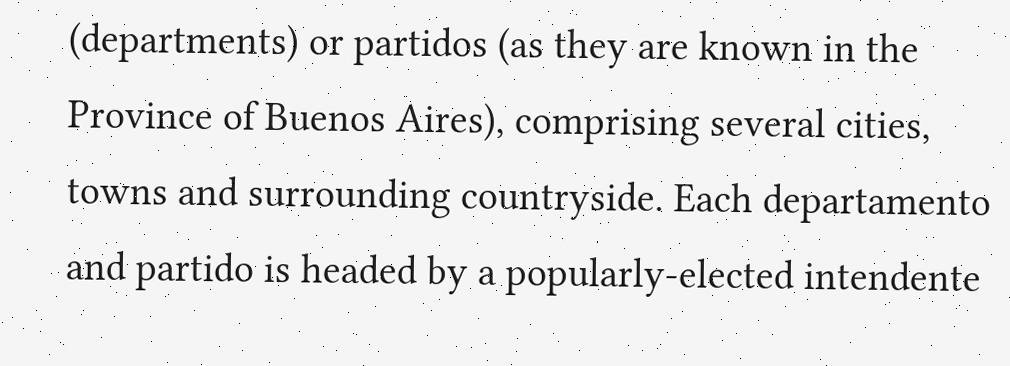(departments) or partidos (as they are known in the Province of Buenos Aires), comprising several cities, towns and surrounding countryside. Each departamento and partido is headed by a popularly-elected intendente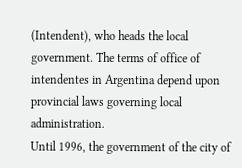(Intendent), who heads the local government. The terms of office of intendentes in Argentina depend upon provincial laws governing local administration.
Until 1996, the government of the city of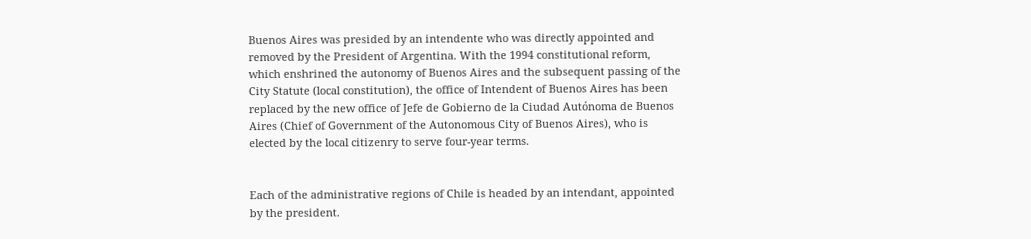Buenos Aires was presided by an intendente who was directly appointed and removed by the President of Argentina. With the 1994 constitutional reform, which enshrined the autonomy of Buenos Aires and the subsequent passing of the City Statute (local constitution), the office of Intendent of Buenos Aires has been replaced by the new office of Jefe de Gobierno de la Ciudad Autónoma de Buenos Aires (Chief of Government of the Autonomous City of Buenos Aires), who is elected by the local citizenry to serve four-year terms.


Each of the administrative regions of Chile is headed by an intendant, appointed by the president.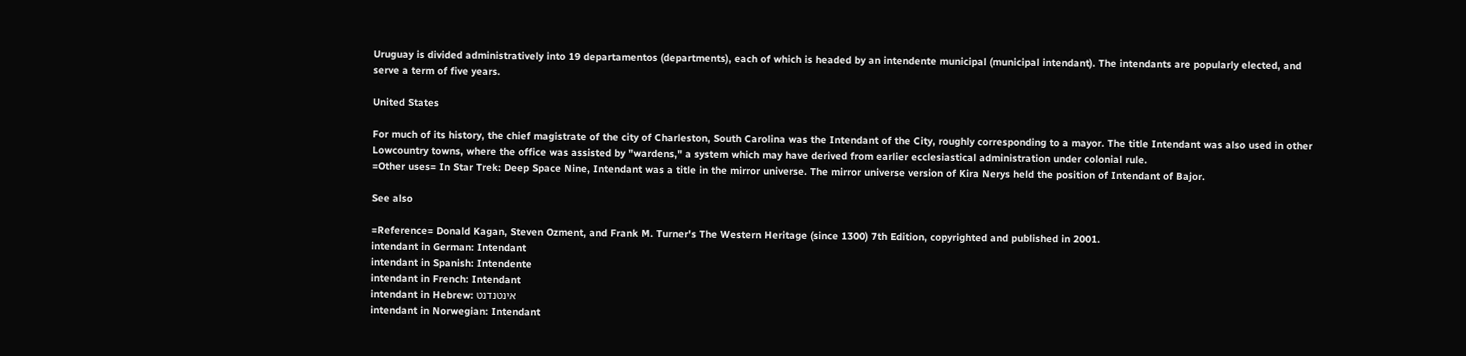Uruguay is divided administratively into 19 departamentos (departments), each of which is headed by an intendente municipal (municipal intendant). The intendants are popularly elected, and serve a term of five years.

United States

For much of its history, the chief magistrate of the city of Charleston, South Carolina was the Intendant of the City, roughly corresponding to a mayor. The title Intendant was also used in other Lowcountry towns, where the office was assisted by "wardens," a system which may have derived from earlier ecclesiastical administration under colonial rule.
=Other uses= In Star Trek: Deep Space Nine, Intendant was a title in the mirror universe. The mirror universe version of Kira Nerys held the position of Intendant of Bajor.

See also

=Reference= Donald Kagan, Steven Ozment, and Frank M. Turner's The Western Heritage (since 1300) 7th Edition, copyrighted and published in 2001.
intendant in German: Intendant
intendant in Spanish: Intendente
intendant in French: Intendant
intendant in Hebrew: אינטנדנט
intendant in Norwegian: Intendant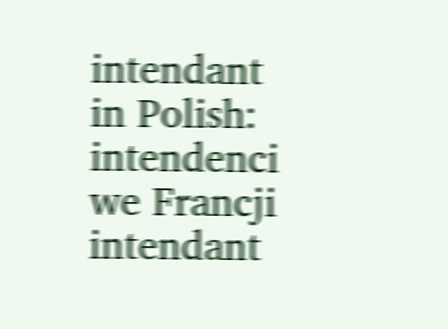intendant in Polish: intendenci we Francji
intendant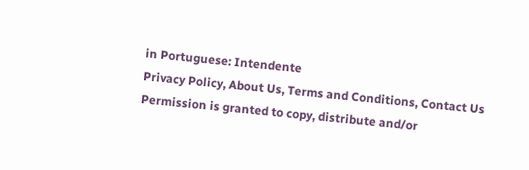in Portuguese: Intendente
Privacy Policy, About Us, Terms and Conditions, Contact Us
Permission is granted to copy, distribute and/or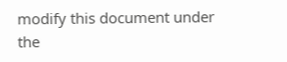modify this document under the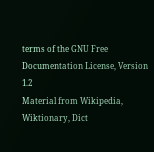terms of the GNU Free Documentation License, Version 1.2
Material from Wikipedia, Wiktionary, Dict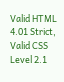Valid HTML 4.01 Strict, Valid CSS Level 2.1